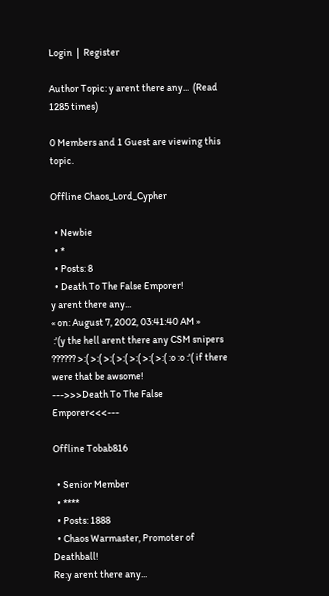Login  |  Register

Author Topic: y arent there any...  (Read 1285 times)

0 Members and 1 Guest are viewing this topic.

Offline Chaos_Lord_Cypher

  • Newbie
  • *
  • Posts: 8
  • Death To The False Emporer!
y arent there any...
« on: August 7, 2002, 03:41:40 AM »
 :'(y the hell arent there any CSM snipers ?????? >:( >:( >:( >:( >:( >:( >:( :o :o :'( if there were that be awsome!
--->>>Death To The False Emporer<<<---

Offline Tobab816

  • Senior Member
  • ****
  • Posts: 1888
  • Chaos Warmaster, Promoter of Deathball!
Re:y arent there any...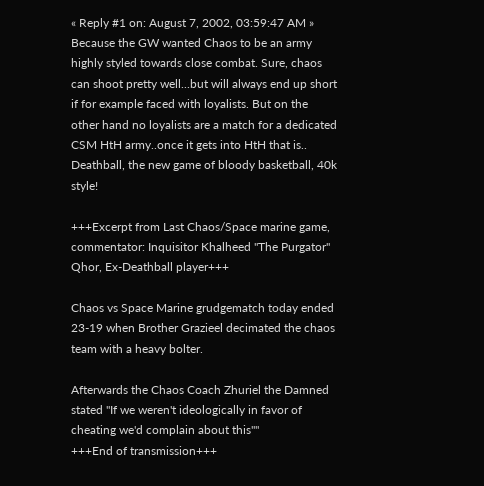« Reply #1 on: August 7, 2002, 03:59:47 AM »
Because the GW wanted Chaos to be an army highly styled towards close combat. Sure, chaos can shoot pretty well...but will always end up short if for example faced with loyalists. But on the other hand no loyalists are a match for a dedicated CSM HtH army..once it gets into HtH that is..
Deathball, the new game of bloody basketball, 40k style!

+++Excerpt from Last Chaos/Space marine game, commentator: Inquisitor Khalheed "The Purgator" Qhor, Ex-Deathball player+++

Chaos vs Space Marine grudgematch today ended 23-19 when Brother Grazieel decimated the chaos team with a heavy bolter.

Afterwards the Chaos Coach Zhuriel the Damned stated "If we weren't ideologically in favor of cheating we'd complain about this""
+++End of transmission+++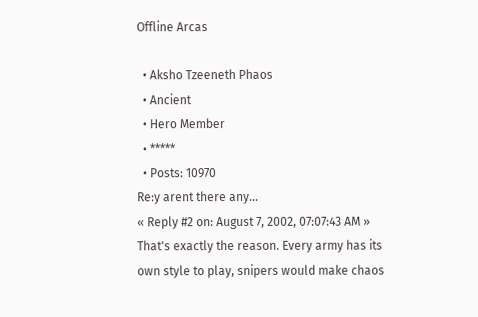Offline Arcas

  • Aksho Tzeeneth Phaos
  • Ancient
  • Hero Member
  • *****
  • Posts: 10970
Re:y arent there any...
« Reply #2 on: August 7, 2002, 07:07:43 AM »
That's exactly the reason. Every army has its own style to play, snipers would make chaos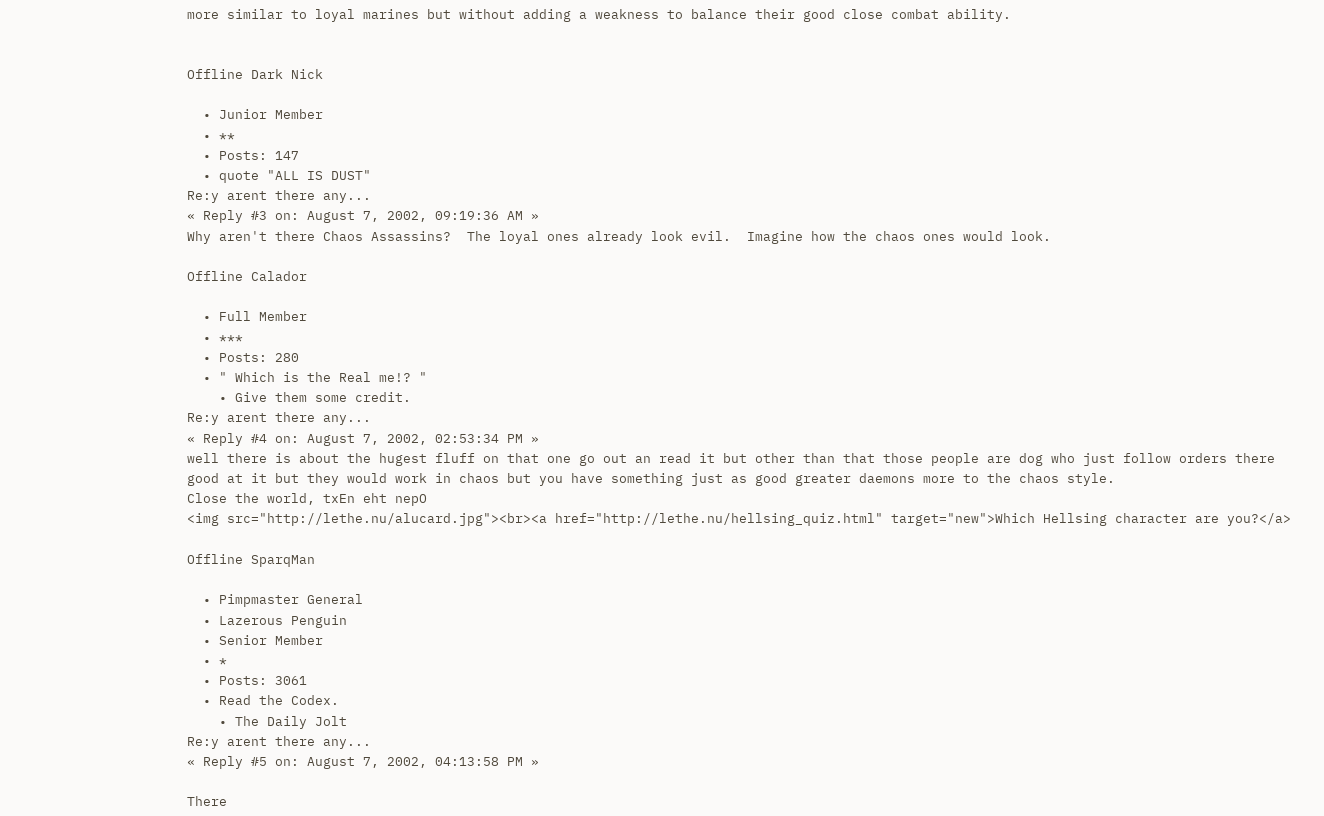more similar to loyal marines but without adding a weakness to balance their good close combat ability.


Offline Dark Nick

  • Junior Member
  • **
  • Posts: 147
  • quote "ALL IS DUST"
Re:y arent there any...
« Reply #3 on: August 7, 2002, 09:19:36 AM »
Why aren't there Chaos Assassins?  The loyal ones already look evil.  Imagine how the chaos ones would look.

Offline Calador

  • Full Member
  • ***
  • Posts: 280
  • " Which is the Real me!? "
    • Give them some credit.
Re:y arent there any...
« Reply #4 on: August 7, 2002, 02:53:34 PM »
well there is about the hugest fluff on that one go out an read it but other than that those people are dog who just follow orders there good at it but they would work in chaos but you have something just as good greater daemons more to the chaos style.
Close the world, txEn eht nepO
<img src="http://lethe.nu/alucard.jpg"><br><a href="http://lethe.nu/hellsing_quiz.html" target="new">Which Hellsing character are you?</a>

Offline SparqMan

  • Pimpmaster General
  • Lazerous Penguin
  • Senior Member
  • *
  • Posts: 3061
  • Read the Codex.
    • The Daily Jolt
Re:y arent there any...
« Reply #5 on: August 7, 2002, 04:13:58 PM »

There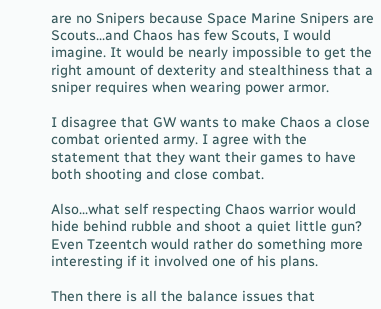are no Snipers because Space Marine Snipers are Scouts...and Chaos has few Scouts, I would imagine. It would be nearly impossible to get the right amount of dexterity and stealthiness that a sniper requires when wearing power armor.

I disagree that GW wants to make Chaos a close combat oriented army. I agree with the statement that they want their games to have both shooting and close combat.

Also...what self respecting Chaos warrior would hide behind rubble and shoot a quiet little gun? Even Tzeentch would rather do something more interesting if it involved one of his plans.

Then there is all the balance issues that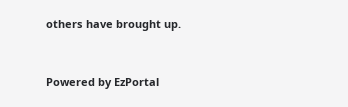others have brought up.


Powered by EzPortal